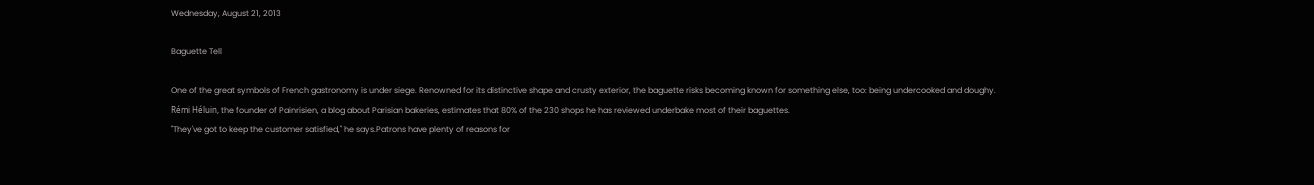Wednesday, August 21, 2013

Baguette Tell

One of the great symbols of French gastronomy is under siege. Renowned for its distinctive shape and crusty exterior, the baguette risks becoming known for something else, too: being undercooked and doughy.
Rémi Héluin, the founder of Painrisien, a blog about Parisian bakeries, estimates that 80% of the 230 shops he has reviewed underbake most of their baguettes.
"They've got to keep the customer satisfied," he says.Patrons have plenty of reasons for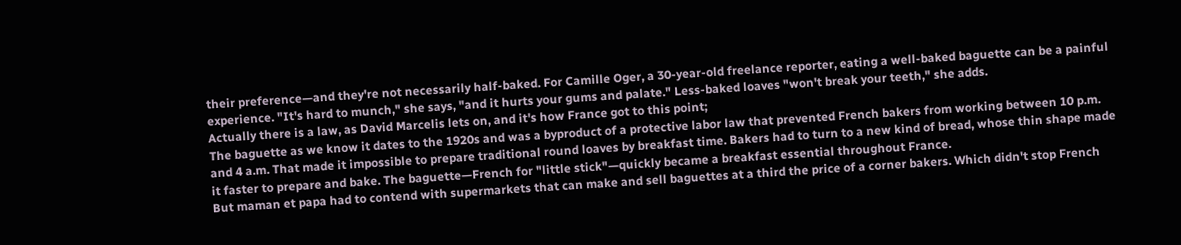their preference—and they're not necessarily half-baked. For Camille Oger, a 30-year-old freelance reporter, eating a well-baked baguette can be a painful experience. "It's hard to munch," she says, "and it hurts your gums and palate." Less-baked loaves "won't break your teeth," she adds.
Actually there is a law, as David Marcelis lets on, and it's how France got to this point;
The baguette as we know it dates to the 1920s and was a byproduct of a protective labor law that prevented French bakers from working between 10 p.m. and 4 a.m. That made it impossible to prepare traditional round loaves by breakfast time. Bakers had to turn to a new kind of bread, whose thin shape made it faster to prepare and bake. The baguette—French for "little stick"—quickly became a breakfast essential throughout France.
But maman et papa had to contend with supermarkets that can make and sell baguettes at a third the price of a corner bakers. Which didn't stop French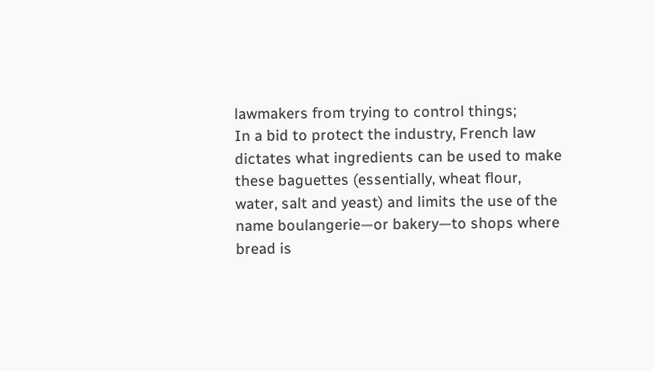lawmakers from trying to control things;
In a bid to protect the industry, French law dictates what ingredients can be used to make these baguettes (essentially, wheat flour, water, salt and yeast) and limits the use of the name boulangerie—or bakery—to shops where bread is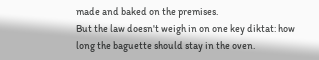made and baked on the premises.
But the law doesn't weigh in on one key diktat: how long the baguette should stay in the oven.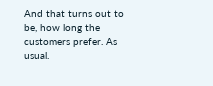And that turns out to be, how long the customers prefer. As usual.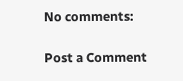No comments:

Post a Comment